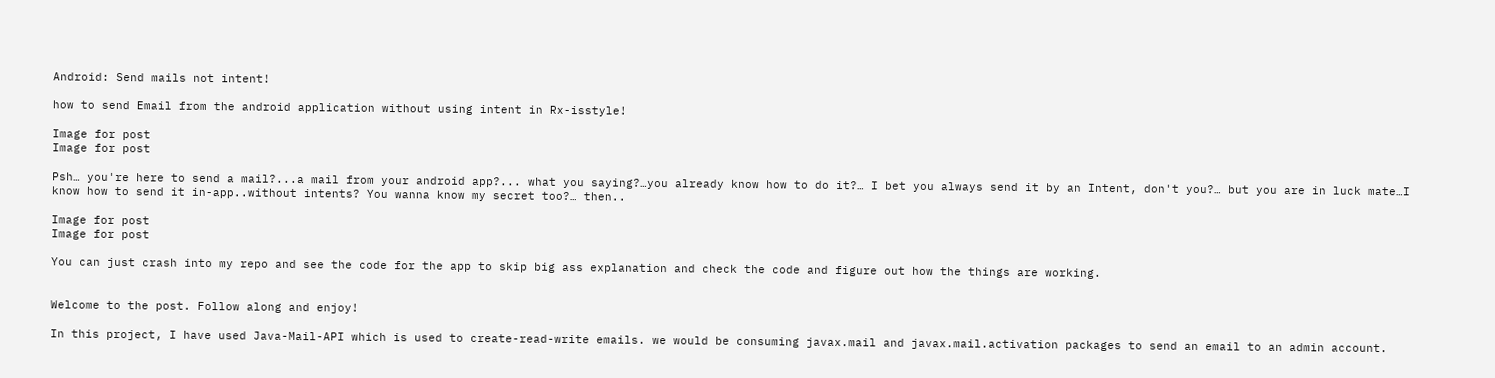Android: Send mails not intent!

how to send Email from the android application without using intent in Rx-isstyle!

Image for post
Image for post

Psh… you're here to send a mail?...a mail from your android app?... what you saying?…you already know how to do it?… I bet you always send it by an Intent, don't you?… but you are in luck mate…I know how to send it in-app..without intents? You wanna know my secret too?… then..

Image for post
Image for post

You can just crash into my repo and see the code for the app to skip big ass explanation and check the code and figure out how the things are working.


Welcome to the post. Follow along and enjoy!

In this project, I have used Java-Mail-API which is used to create-read-write emails. we would be consuming javax.mail and javax.mail.activation packages to send an email to an admin account.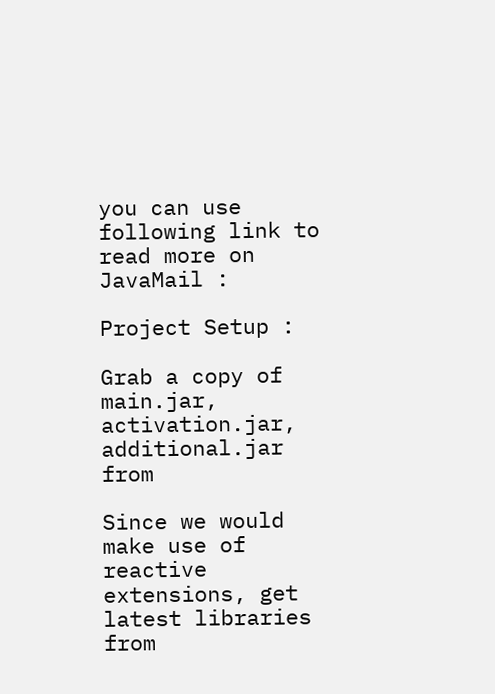you can use following link to read more on JavaMail :

Project Setup :

Grab a copy of main.jar, activation.jar, additional.jar from

Since we would make use of reactive extensions, get latest libraries from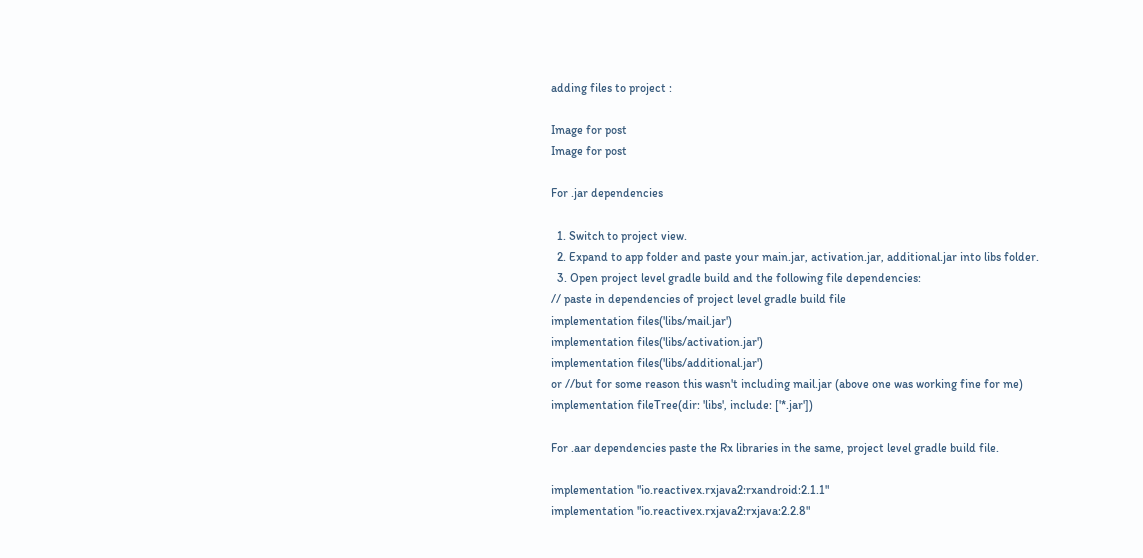adding files to project :

Image for post
Image for post

For .jar dependencies

  1. Switch to project view.
  2. Expand to app folder and paste your main.jar, activation.jar, additional.jar into libs folder.
  3. Open project level gradle build and the following file dependencies:
// paste in dependencies of project level gradle build file
implementation files('libs/mail.jar')
implementation files('libs/activation.jar')
implementation files('libs/additional.jar')
or //but for some reason this wasn't including mail.jar (above one was working fine for me)
implementation fileTree(dir: 'libs', include: ['*.jar'])

For .aar dependencies paste the Rx libraries in the same, project level gradle build file.

implementation "io.reactivex.rxjava2:rxandroid:2.1.1"
implementation "io.reactivex.rxjava2:rxjava:2.2.8"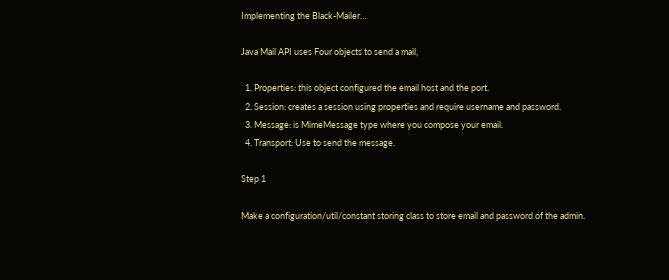Implementing the Black-Mailer…

Java Mail API uses Four objects to send a mail,

  1. Properties: this object configured the email host and the port.
  2. Session: creates a session using properties and require username and password.
  3. Message: is MimeMessage type where you compose your email.
  4. Transport: Use to send the message.

Step 1

Make a configuration/util/constant storing class to store email and password of the admin.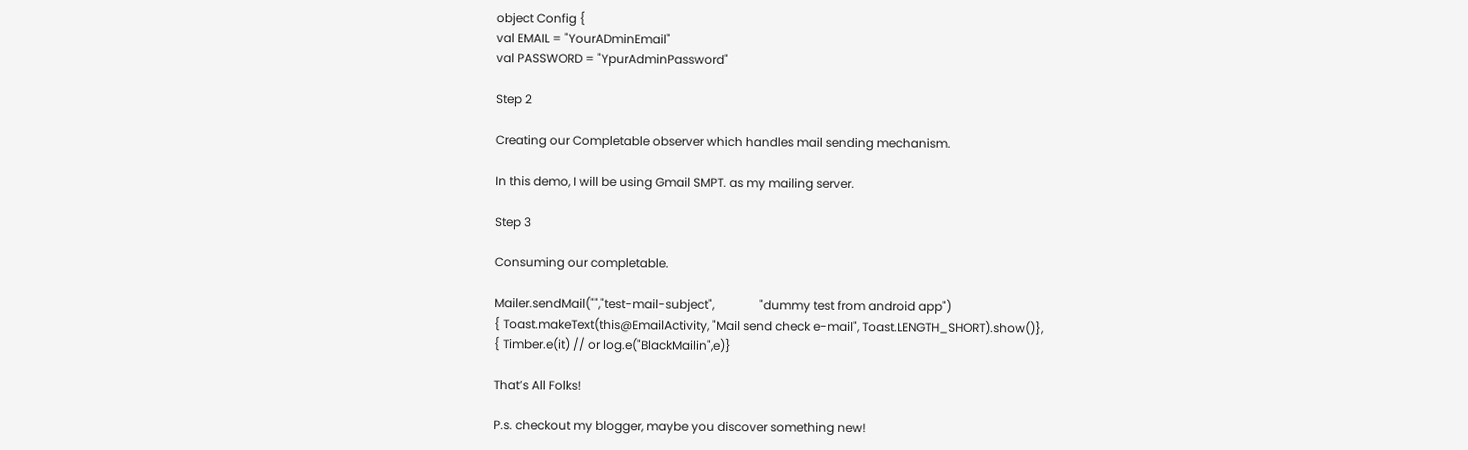object Config {
val EMAIL = "YourADminEmail"
val PASSWORD = "YpurAdminPassword"

Step 2

Creating our Completable observer which handles mail sending mechanism.

In this demo, I will be using Gmail SMPT. as my mailing server.

Step 3

Consuming our completable.

Mailer.sendMail("","test-mail-subject",               "dummy test from android app")
{ Toast.makeText(this@EmailActivity, "Mail send check e-mail", Toast.LENGTH_SHORT).show()},
{ Timber.e(it) // or log.e("BlackMailin",e)}

That’s All Folks!

P.s. checkout my blogger, maybe you discover something new!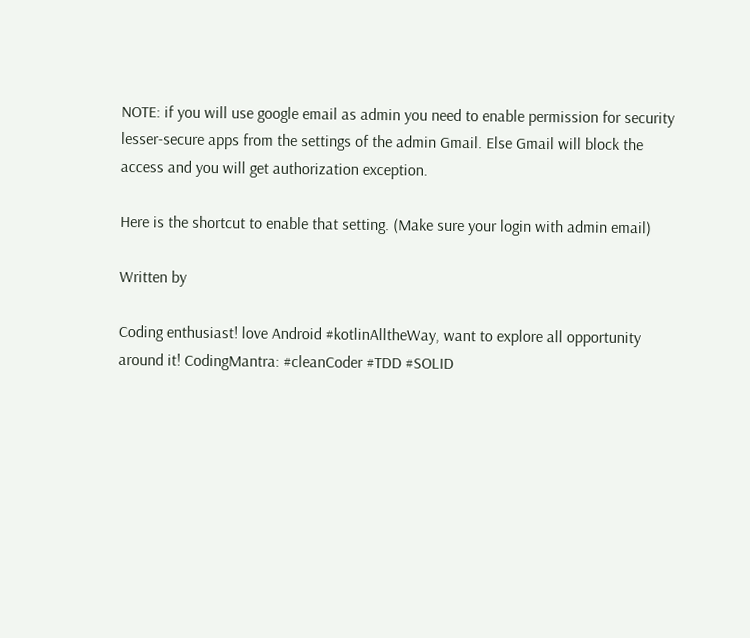NOTE: if you will use google email as admin you need to enable permission for security lesser-secure apps from the settings of the admin Gmail. Else Gmail will block the access and you will get authorization exception.

Here is the shortcut to enable that setting. (Make sure your login with admin email)

Written by

Coding enthusiast! love Android #kotlinAlltheWay, want to explore all opportunity around it! CodingMantra: #cleanCoder #TDD #SOLID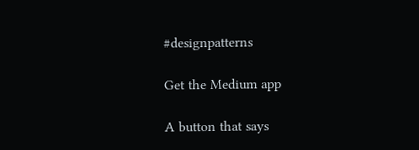#designpatterns

Get the Medium app

A button that says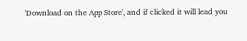'Download on the App Store', and if clicked it will lead you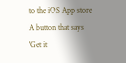to the iOS App store
A button that says 'Get it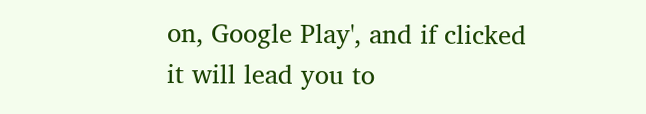on, Google Play', and if clicked it will lead you to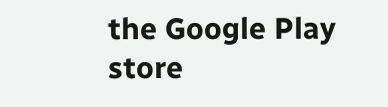the Google Play store